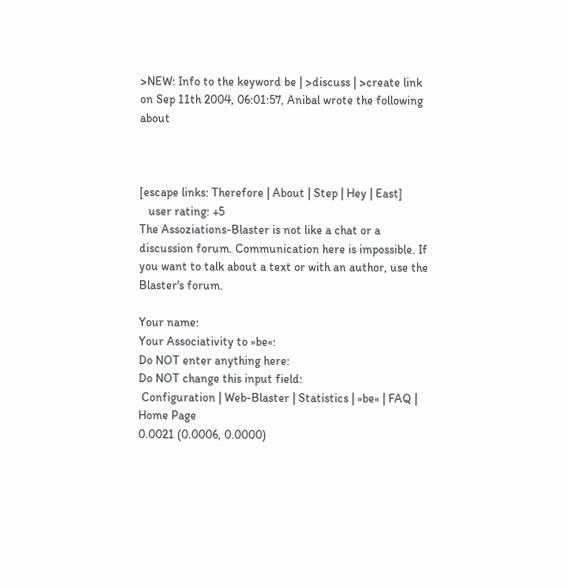>NEW: Info to the keyword be | >discuss | >create link
on Sep 11th 2004, 06:01:57, Anibal wrote the following about



[escape links: Therefore | About | Step | Hey | East]
   user rating: +5
The Assoziations-Blaster is not like a chat or a discussion forum. Communication here is impossible. If you want to talk about a text or with an author, use the Blaster's forum.

Your name:
Your Associativity to »be«:
Do NOT enter anything here:
Do NOT change this input field:
 Configuration | Web-Blaster | Statistics | »be« | FAQ | Home Page
0.0021 (0.0006, 0.0000)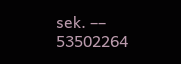sek. –– 53502264